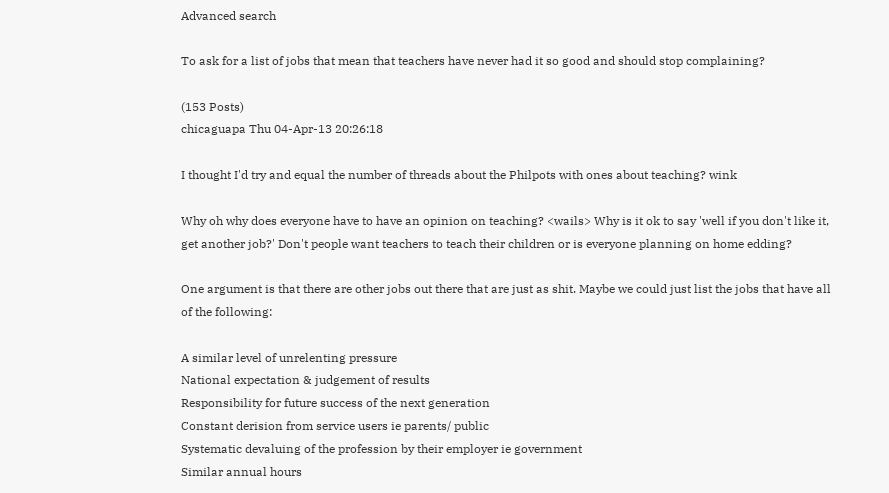Advanced search

To ask for a list of jobs that mean that teachers have never had it so good and should stop complaining?

(153 Posts)
chicaguapa Thu 04-Apr-13 20:26:18

I thought I'd try and equal the number of threads about the Philpots with ones about teaching? wink

Why oh why does everyone have to have an opinion on teaching? <wails> Why is it ok to say 'well if you don't like it, get another job?' Don't people want teachers to teach their children or is everyone planning on home edding?

One argument is that there are other jobs out there that are just as shit. Maybe we could just list the jobs that have all of the following:

A similar level of unrelenting pressure
National expectation & judgement of results
Responsibility for future success of the next generation
Constant derision from service users ie parents/ public
Systematic devaluing of the profession by their employer ie government
Similar annual hours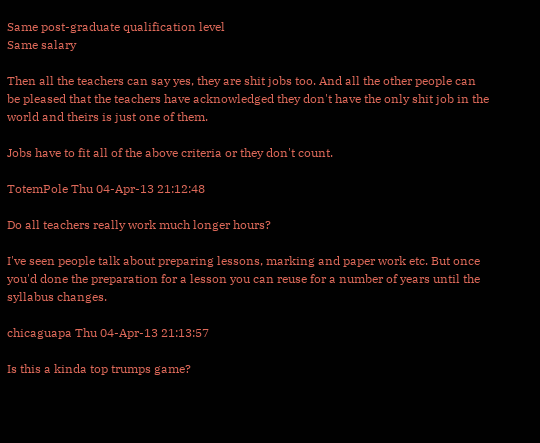Same post-graduate qualification level
Same salary

Then all the teachers can say yes, they are shit jobs too. And all the other people can be pleased that the teachers have acknowledged they don't have the only shit job in the world and theirs is just one of them.

Jobs have to fit all of the above criteria or they don't count.

TotemPole Thu 04-Apr-13 21:12:48

Do all teachers really work much longer hours?

I've seen people talk about preparing lessons, marking and paper work etc. But once you'd done the preparation for a lesson you can reuse for a number of years until the syllabus changes.

chicaguapa Thu 04-Apr-13 21:13:57

Is this a kinda top trumps game?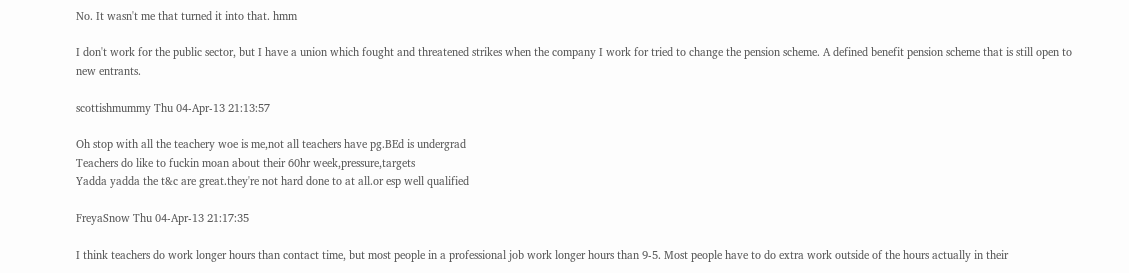No. It wasn't me that turned it into that. hmm

I don't work for the public sector, but I have a union which fought and threatened strikes when the company I work for tried to change the pension scheme. A defined benefit pension scheme that is still open to new entrants.

scottishmummy Thu 04-Apr-13 21:13:57

Oh stop with all the teachery woe is me,not all teachers have pg.BEd is undergrad
Teachers do like to fuckin moan about their 60hr week,pressure,targets
Yadda yadda the t&c are great.they're not hard done to at all.or esp well qualified

FreyaSnow Thu 04-Apr-13 21:17:35

I think teachers do work longer hours than contact time, but most people in a professional job work longer hours than 9-5. Most people have to do extra work outside of the hours actually in their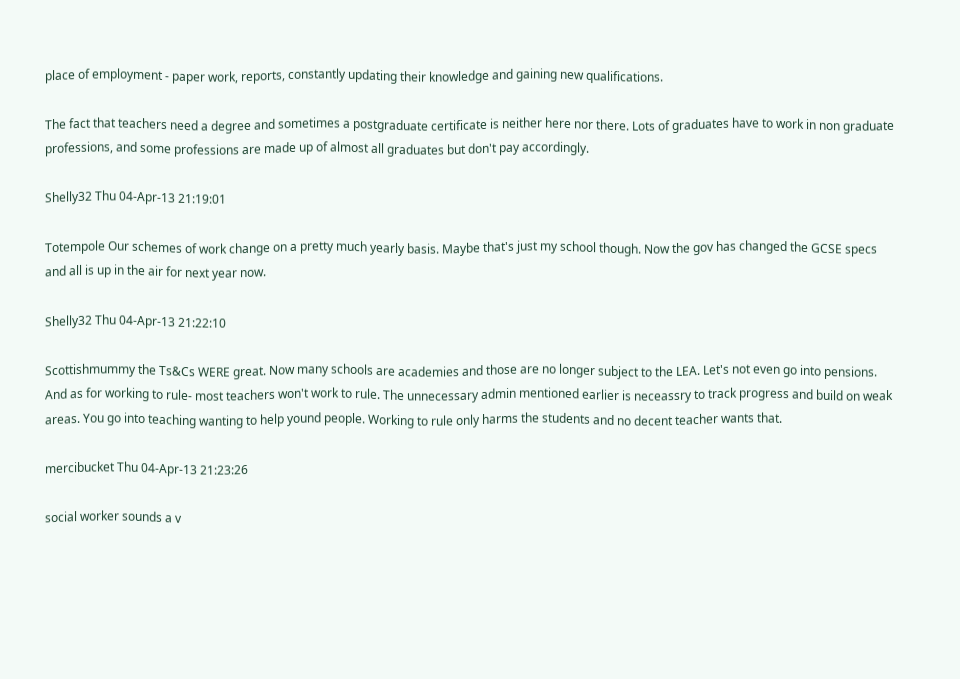place of employment - paper work, reports, constantly updating their knowledge and gaining new qualifications.

The fact that teachers need a degree and sometimes a postgraduate certificate is neither here nor there. Lots of graduates have to work in non graduate professions, and some professions are made up of almost all graduates but don't pay accordingly.

Shelly32 Thu 04-Apr-13 21:19:01

Totempole Our schemes of work change on a pretty much yearly basis. Maybe that's just my school though. Now the gov has changed the GCSE specs and all is up in the air for next year now.

Shelly32 Thu 04-Apr-13 21:22:10

Scottishmummy the Ts&Cs WERE great. Now many schools are academies and those are no longer subject to the LEA. Let's not even go into pensions. And as for working to rule- most teachers won't work to rule. The unnecessary admin mentioned earlier is neceassry to track progress and build on weak areas. You go into teaching wanting to help yound people. Working to rule only harms the students and no decent teacher wants that.

mercibucket Thu 04-Apr-13 21:23:26

social worker sounds a v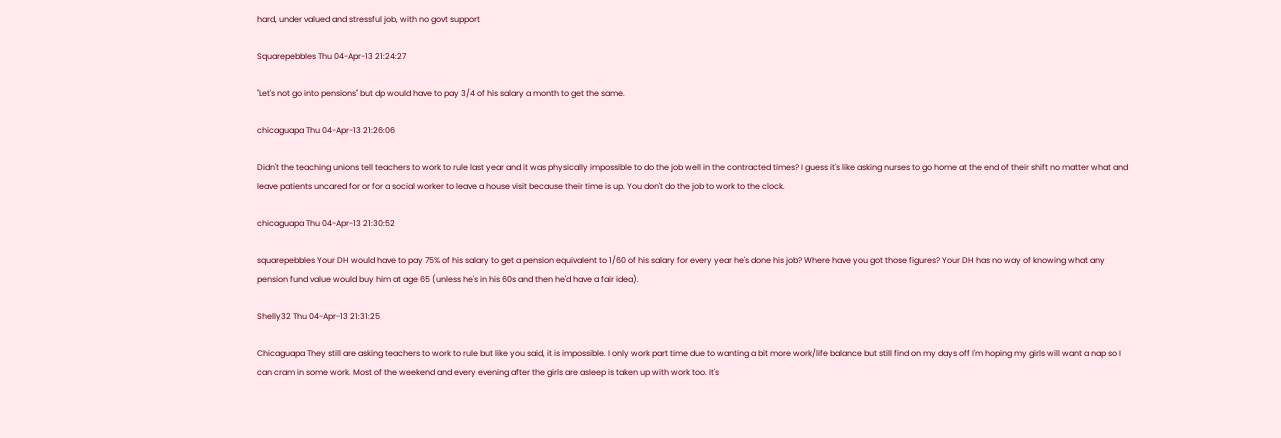hard, under valued and stressful job, with no govt support

Squarepebbles Thu 04-Apr-13 21:24:27

"Let's not go into pensions" but dp would have to pay 3/4 of his salary a month to get the same.

chicaguapa Thu 04-Apr-13 21:26:06

Didn't the teaching unions tell teachers to work to rule last year and it was physically impossible to do the job well in the contracted times? I guess it's like asking nurses to go home at the end of their shift no matter what and leave patients uncared for or for a social worker to leave a house visit because their time is up. You don't do the job to work to the clock.

chicaguapa Thu 04-Apr-13 21:30:52

squarepebbles Your DH would have to pay 75% of his salary to get a pension equivalent to 1/60 of his salary for every year he's done his job? Where have you got those figures? Your DH has no way of knowing what any pension fund value would buy him at age 65 (unless he's in his 60s and then he'd have a fair idea).

Shelly32 Thu 04-Apr-13 21:31:25

Chicaguapa They still are asking teachers to work to rule but like you said, it is impossible. I only work part time due to wanting a bit more work/life balance but still find on my days off I'm hoping my girls will want a nap so I can cram in some work. Most of the weekend and every evening after the girls are asleep is taken up with work too. It's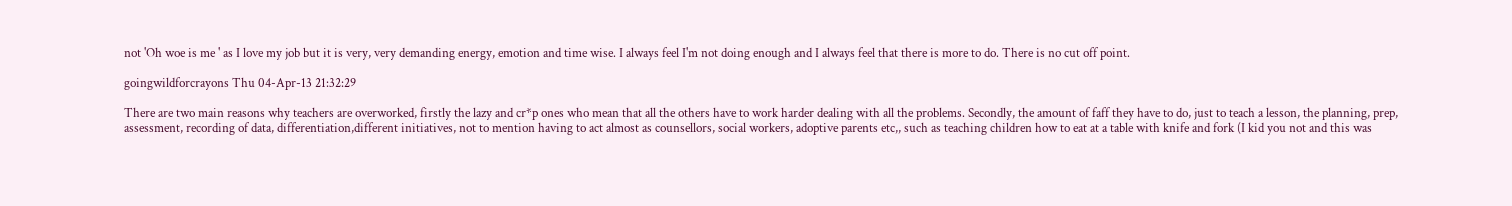not 'Oh woe is me ' as I love my job but it is very, very demanding energy, emotion and time wise. I always feel I'm not doing enough and I always feel that there is more to do. There is no cut off point.

goingwildforcrayons Thu 04-Apr-13 21:32:29

There are two main reasons why teachers are overworked, firstly the lazy and cr*p ones who mean that all the others have to work harder dealing with all the problems. Secondly, the amount of faff they have to do, just to teach a lesson, the planning, prep, assessment, recording of data, differentiation,different initiatives, not to mention having to act almost as counsellors, social workers, adoptive parents etc,, such as teaching children how to eat at a table with knife and fork (I kid you not and this was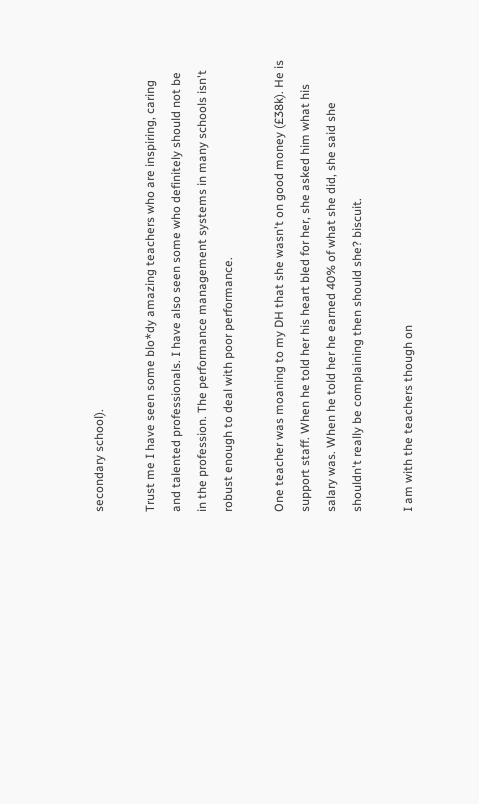secondary school).

Trust me I have seen some blo*dy amazing teachers who are inspiring, caring and talented professionals. I have also seen some who definitely should not be in the profession. The performance management systems in many schools isn't robust enough to deal with poor performance.

One teacher was moaning to my DH that she wasn't on good money (£38k). He is support staff. When he told her his heart bled for her, she asked him what his salary was. When he told her he earned 40% of what she did, she said she shouldn't really be complaining then should she? biscuit.

I am with the teachers though on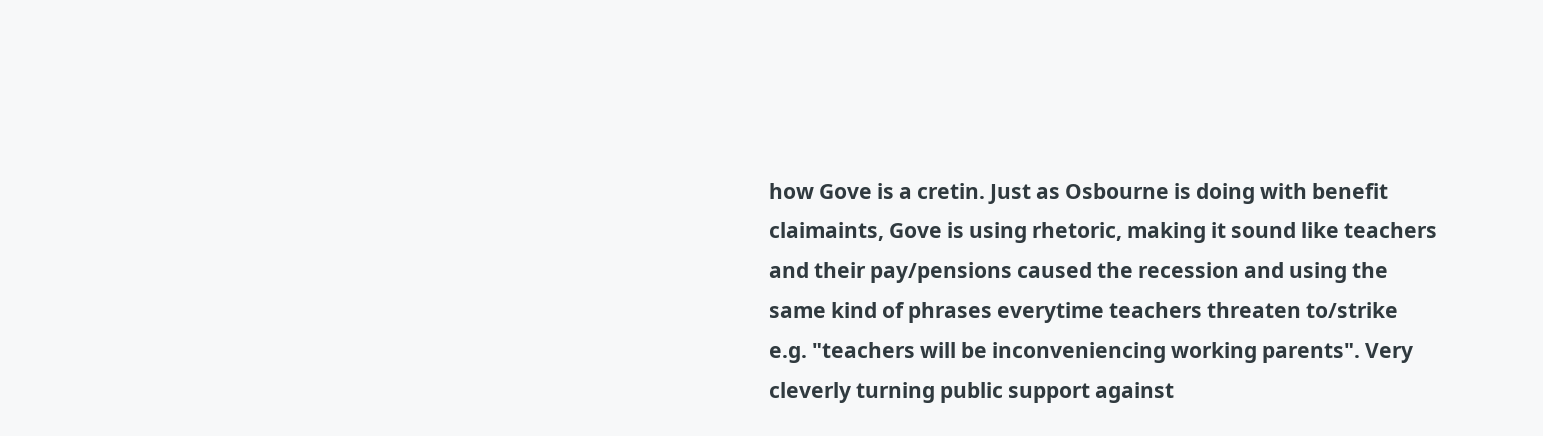how Gove is a cretin. Just as Osbourne is doing with benefit claimaints, Gove is using rhetoric, making it sound like teachers and their pay/pensions caused the recession and using the same kind of phrases everytime teachers threaten to/strike e.g. "teachers will be inconveniencing working parents". Very cleverly turning public support against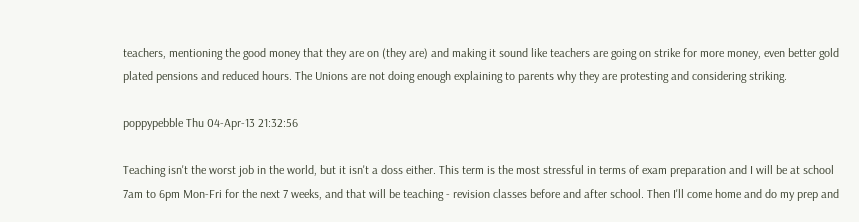teachers, mentioning the good money that they are on (they are) and making it sound like teachers are going on strike for more money, even better gold plated pensions and reduced hours. The Unions are not doing enough explaining to parents why they are protesting and considering striking.

poppypebble Thu 04-Apr-13 21:32:56

Teaching isn't the worst job in the world, but it isn't a doss either. This term is the most stressful in terms of exam preparation and I will be at school 7am to 6pm Mon-Fri for the next 7 weeks, and that will be teaching - revision classes before and after school. Then I'll come home and do my prep and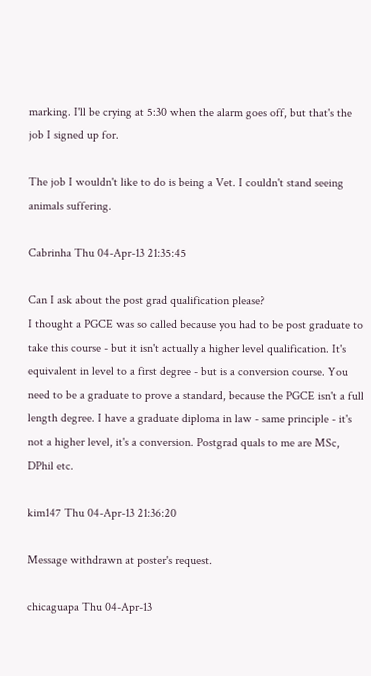marking. I'll be crying at 5:30 when the alarm goes off, but that's the job I signed up for.

The job I wouldn't like to do is being a Vet. I couldn't stand seeing animals suffering.

Cabrinha Thu 04-Apr-13 21:35:45

Can I ask about the post grad qualification please?
I thought a PGCE was so called because you had to be post graduate to take this course - but it isn't actually a higher level qualification. It's equivalent in level to a first degree - but is a conversion course. You need to be a graduate to prove a standard, because the PGCE isn't a full length degree. I have a graduate diploma in law - same principle - it's not a higher level, it's a conversion. Postgrad quals to me are MSc, DPhil etc.

kim147 Thu 04-Apr-13 21:36:20

Message withdrawn at poster's request.

chicaguapa Thu 04-Apr-13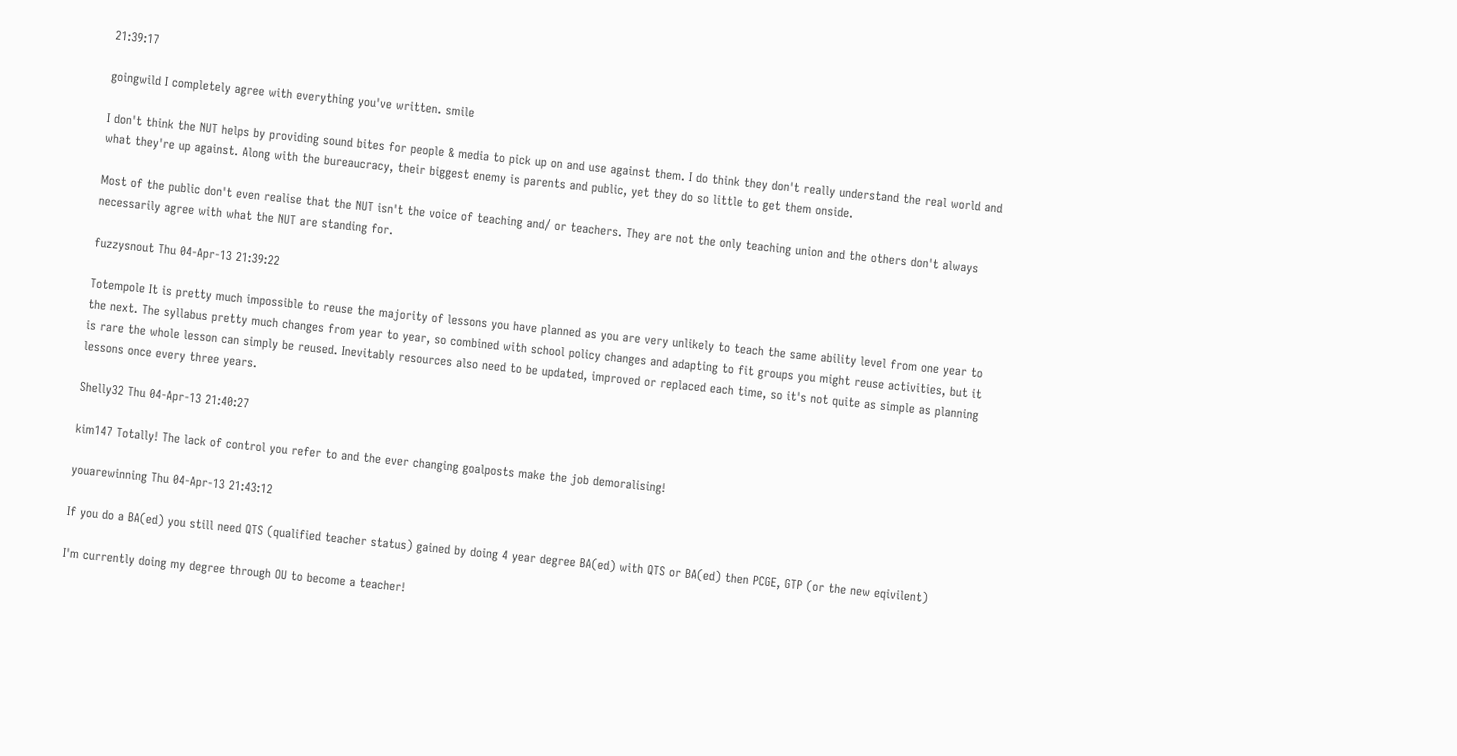21:39:17

goingwild I completely agree with everything you've written. smile

I don't think the NUT helps by providing sound bites for people & media to pick up on and use against them. I do think they don't really understand the real world and what they're up against. Along with the bureaucracy, their biggest enemy is parents and public, yet they do so little to get them onside.

Most of the public don't even realise that the NUT isn't the voice of teaching and/ or teachers. They are not the only teaching union and the others don't always necessarily agree with what the NUT are standing for.

fuzzysnout Thu 04-Apr-13 21:39:22

Totempole It is pretty much impossible to reuse the majority of lessons you have planned as you are very unlikely to teach the same ability level from one year to the next. The syllabus pretty much changes from year to year, so combined with school policy changes and adapting to fit groups you might reuse activities, but it is rare the whole lesson can simply be reused. Inevitably resources also need to be updated, improved or replaced each time, so it's not quite as simple as planning lessons once every three years.

Shelly32 Thu 04-Apr-13 21:40:27

kim147 Totally! The lack of control you refer to and the ever changing goalposts make the job demoralising!

youarewinning Thu 04-Apr-13 21:43:12

If you do a BA(ed) you still need QTS (qualified teacher status) gained by doing 4 year degree BA(ed) with QTS or BA(ed) then PCGE, GTP (or the new eqivilent)

I'm currently doing my degree through OU to become a teacher!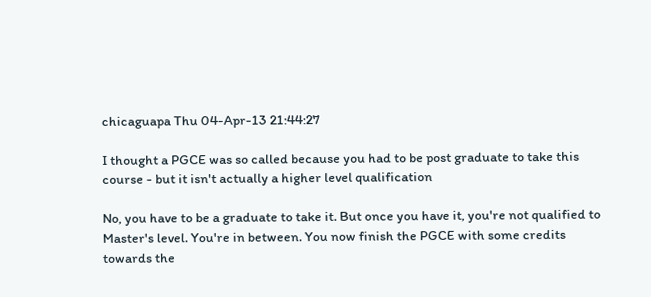chicaguapa Thu 04-Apr-13 21:44:27

I thought a PGCE was so called because you had to be post graduate to take this course - but it isn't actually a higher level qualification

No, you have to be a graduate to take it. But once you have it, you're not qualified to Master's level. You're in between. You now finish the PGCE with some credits towards the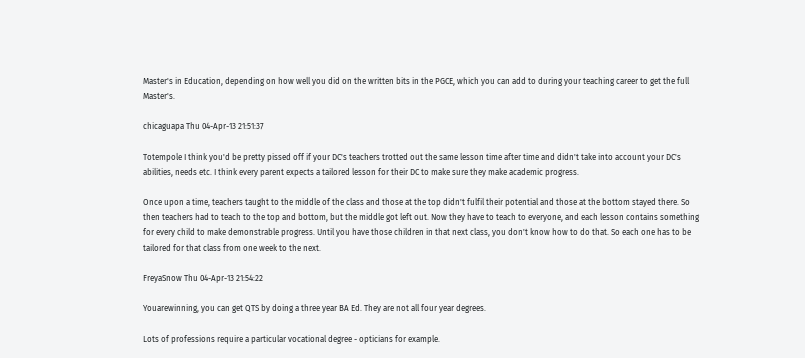Master's in Education, depending on how well you did on the written bits in the PGCE, which you can add to during your teaching career to get the full Master's.

chicaguapa Thu 04-Apr-13 21:51:37

Totempole I think you'd be pretty pissed off if your DC's teachers trotted out the same lesson time after time and didn't take into account your DC's abilities, needs etc. I think every parent expects a tailored lesson for their DC to make sure they make academic progress.

Once upon a time, teachers taught to the middle of the class and those at the top didn't fulfil their potential and those at the bottom stayed there. So then teachers had to teach to the top and bottom, but the middle got left out. Now they have to teach to everyone, and each lesson contains something for every child to make demonstrable progress. Until you have those children in that next class, you don't know how to do that. So each one has to be tailored for that class from one week to the next.

FreyaSnow Thu 04-Apr-13 21:54:22

Youarewinning, you can get QTS by doing a three year BA Ed. They are not all four year degrees.

Lots of professions require a particular vocational degree - opticians for example.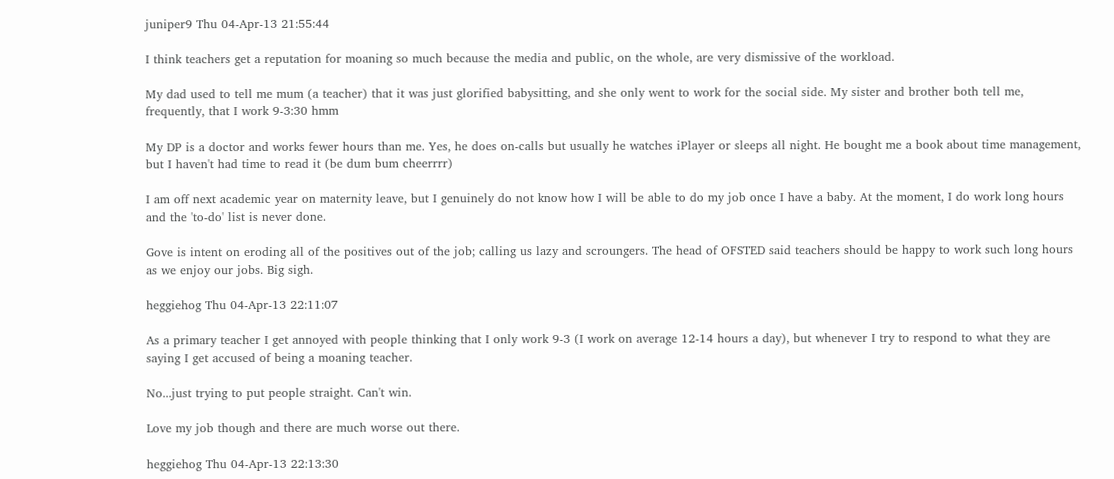juniper9 Thu 04-Apr-13 21:55:44

I think teachers get a reputation for moaning so much because the media and public, on the whole, are very dismissive of the workload.

My dad used to tell me mum (a teacher) that it was just glorified babysitting, and she only went to work for the social side. My sister and brother both tell me, frequently, that I work 9-3:30 hmm

My DP is a doctor and works fewer hours than me. Yes, he does on-calls but usually he watches iPlayer or sleeps all night. He bought me a book about time management, but I haven't had time to read it (be dum bum cheerrrr)

I am off next academic year on maternity leave, but I genuinely do not know how I will be able to do my job once I have a baby. At the moment, I do work long hours and the 'to-do' list is never done.

Gove is intent on eroding all of the positives out of the job; calling us lazy and scroungers. The head of OFSTED said teachers should be happy to work such long hours as we enjoy our jobs. Big sigh.

heggiehog Thu 04-Apr-13 22:11:07

As a primary teacher I get annoyed with people thinking that I only work 9-3 (I work on average 12-14 hours a day), but whenever I try to respond to what they are saying I get accused of being a moaning teacher.

No...just trying to put people straight. Can't win.

Love my job though and there are much worse out there.

heggiehog Thu 04-Apr-13 22:13:30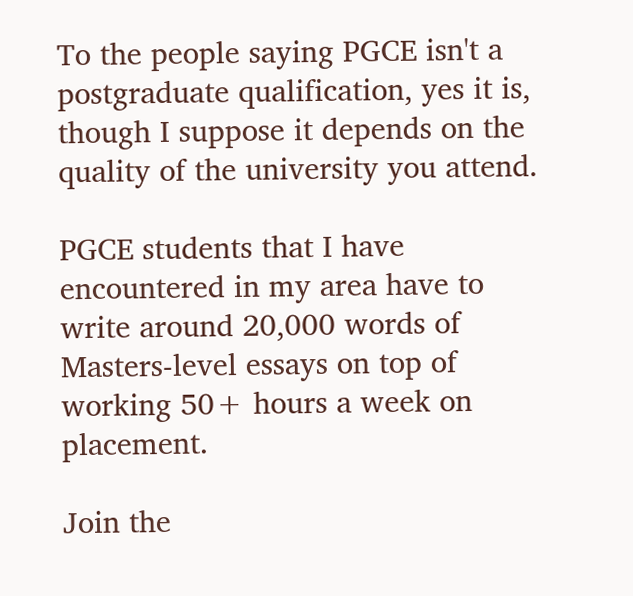To the people saying PGCE isn't a postgraduate qualification, yes it is, though I suppose it depends on the quality of the university you attend.

PGCE students that I have encountered in my area have to write around 20,000 words of Masters-level essays on top of working 50+ hours a week on placement.

Join the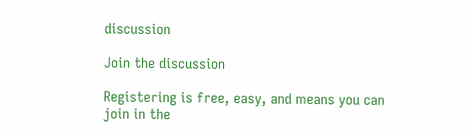discussion

Join the discussion

Registering is free, easy, and means you can join in the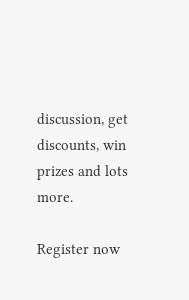discussion, get discounts, win prizes and lots more.

Register now